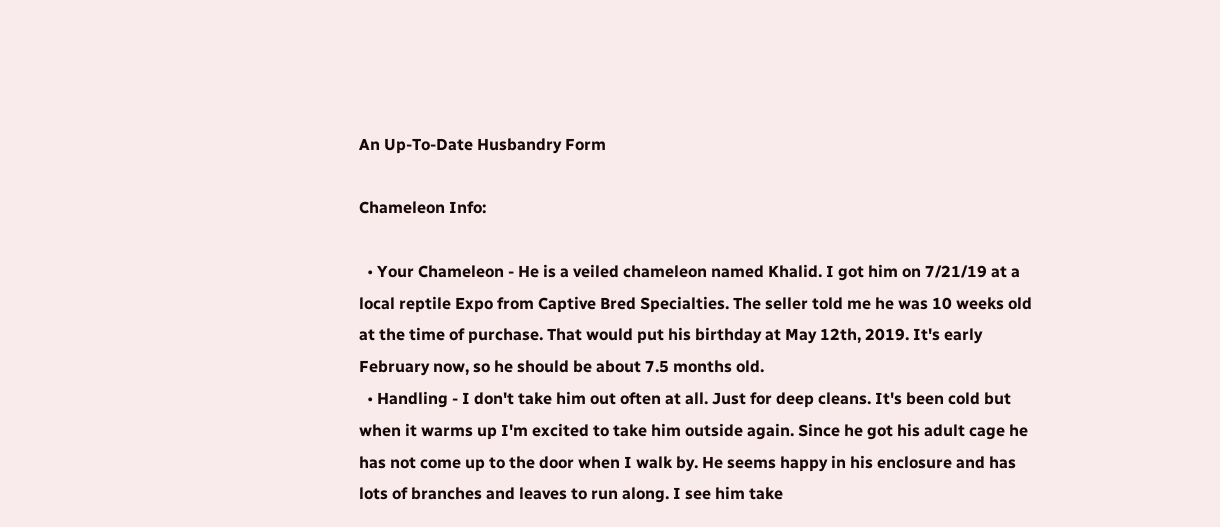An Up-To-Date Husbandry Form

Chameleon Info:

  • Your Chameleon - He is a veiled chameleon named Khalid. I got him on 7/21/19 at a local reptile Expo from Captive Bred Specialties. The seller told me he was 10 weeks old at the time of purchase. That would put his birthday at May 12th, 2019. It's early February now, so he should be about 7.5 months old.
  • Handling - I don't take him out often at all. Just for deep cleans. It's been cold but when it warms up I'm excited to take him outside again. Since he got his adult cage he has not come up to the door when I walk by. He seems happy in his enclosure and has lots of branches and leaves to run along. I see him take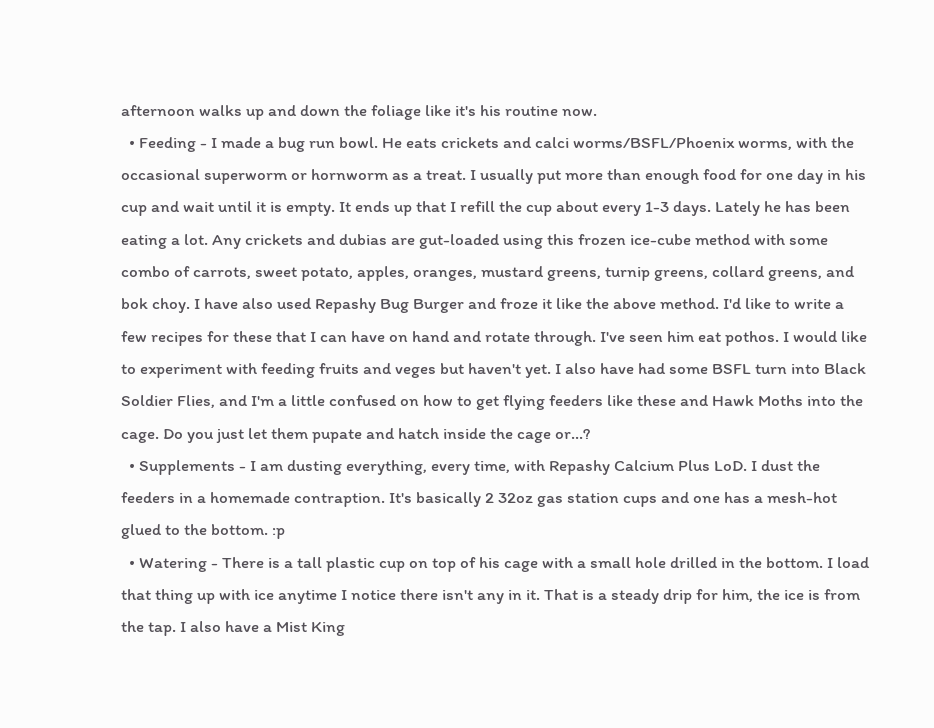afternoon walks up and down the foliage like it's his routine now.
  • Feeding - I made a bug run bowl. He eats crickets and calci worms/BSFL/Phoenix worms, with the occasional superworm or hornworm as a treat. I usually put more than enough food for one day in his cup and wait until it is empty. It ends up that I refill the cup about every 1-3 days. Lately he has been eating a lot. Any crickets and dubias are gut-loaded using this frozen ice-cube method with some combo of carrots, sweet potato, apples, oranges, mustard greens, turnip greens, collard greens, and bok choy. I have also used Repashy Bug Burger and froze it like the above method. I'd like to write a few recipes for these that I can have on hand and rotate through. I've seen him eat pothos. I would like to experiment with feeding fruits and veges but haven't yet. I also have had some BSFL turn into Black Soldier Flies, and I'm a little confused on how to get flying feeders like these and Hawk Moths into the cage. Do you just let them pupate and hatch inside the cage or...?
  • Supplements - I am dusting everything, every time, with Repashy Calcium Plus LoD. I dust the feeders in a homemade contraption. It's basically 2 32oz gas station cups and one has a mesh-hot glued to the bottom. :p
  • Watering - There is a tall plastic cup on top of his cage with a small hole drilled in the bottom. I load that thing up with ice anytime I notice there isn't any in it. That is a steady drip for him, the ice is from the tap. I also have a Mist King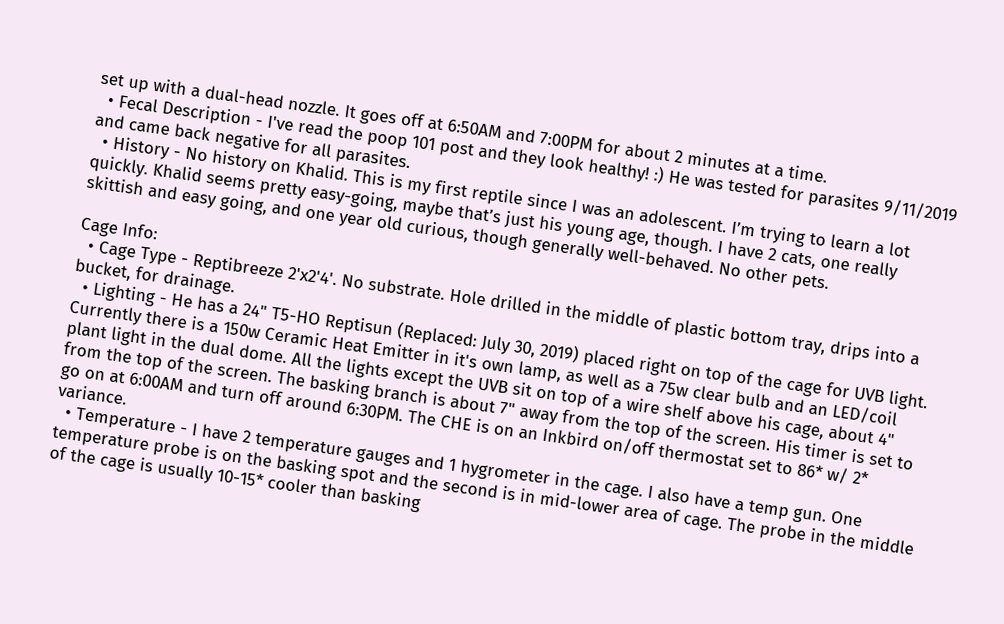set up with a dual-head nozzle. It goes off at 6:50AM and 7:00PM for about 2 minutes at a time.
  • Fecal Description - I've read the poop 101 post and they look healthy! :) He was tested for parasites 9/11/2019 and came back negative for all parasites.
  • History - No history on Khalid. This is my first reptile since I was an adolescent. I’m trying to learn a lot quickly. Khalid seems pretty easy-going, maybe that’s just his young age, though. I have 2 cats, one really skittish and easy going, and one year old curious, though generally well-behaved. No other pets.

Cage Info:
  • Cage Type - Reptibreeze 2'x2'4'. No substrate. Hole drilled in the middle of plastic bottom tray, drips into a bucket, for drainage.
  • Lighting - He has a 24" T5-HO Reptisun (Replaced: July 30, 2019) placed right on top of the cage for UVB light. Currently there is a 150w Ceramic Heat Emitter in it's own lamp, as well as a 75w clear bulb and an LED/coil plant light in the dual dome. All the lights except the UVB sit on top of a wire shelf above his cage, about 4" from the top of the screen. The basking branch is about 7" away from the top of the screen. His timer is set to go on at 6:00AM and turn off around 6:30PM. The CHE is on an Inkbird on/off thermostat set to 86* w/ 2* variance.
  • Temperature - I have 2 temperature gauges and 1 hygrometer in the cage. I also have a temp gun. One temperature probe is on the basking spot and the second is in mid-lower area of cage. The probe in the middle of the cage is usually 10-15* cooler than basking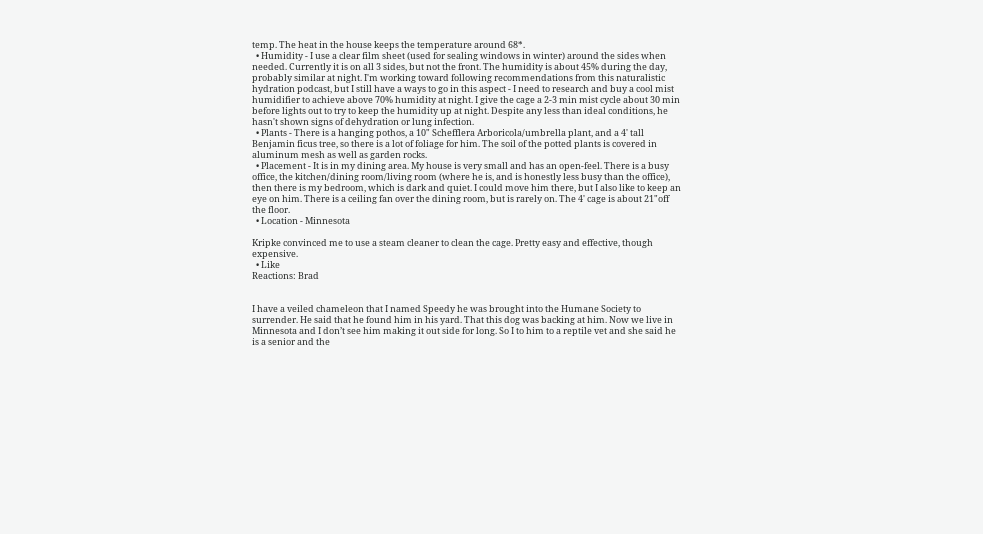temp. The heat in the house keeps the temperature around 68*.
  • Humidity - I use a clear film sheet (used for sealing windows in winter) around the sides when needed. Currently it is on all 3 sides, but not the front. The humidity is about 45% during the day, probably similar at night. I'm working toward following recommendations from this naturalistic hydration podcast, but I still have a ways to go in this aspect - I need to research and buy a cool mist humidifier to achieve above 70% humidity at night. I give the cage a 2-3 min mist cycle about 30 min before lights out to try to keep the humidity up at night. Despite any less than ideal conditions, he hasn't shown signs of dehydration or lung infection.
  • Plants - There is a hanging pothos, a 10" Schefflera Arboricola/umbrella plant, and a 4' tall Benjamin ficus tree, so there is a lot of foliage for him. The soil of the potted plants is covered in aluminum mesh as well as garden rocks.
  • Placement - It is in my dining area. My house is very small and has an open-feel. There is a busy office, the kitchen/dining room/living room (where he is, and is honestly less busy than the office), then there is my bedroom, which is dark and quiet. I could move him there, but I also like to keep an eye on him. There is a ceiling fan over the dining room, but is rarely on. The 4' cage is about 21"off the floor.
  • Location - Minnesota

Kripke convinced me to use a steam cleaner to clean the cage. Pretty easy and effective, though expensive.
  • Like
Reactions: Brad


I have a veiled chameleon that I named Speedy he was brought into the Humane Society to surrender. He said that he found him in his yard. That this dog was backing at him. Now we live in Minnesota and I don’t see him making it out side for long. So I to him to a reptile vet and she said he is a senior and the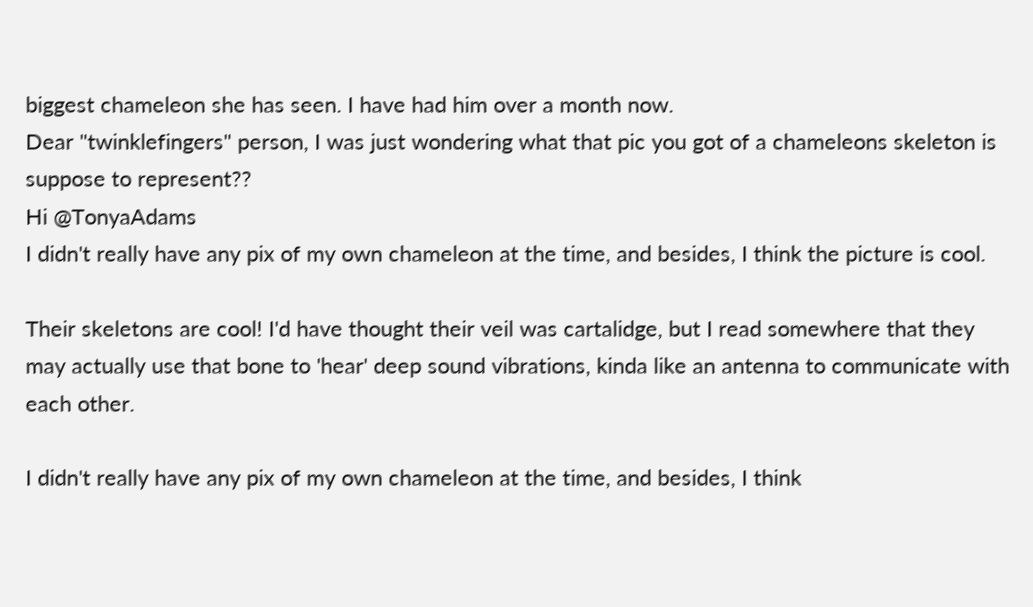biggest chameleon she has seen. I have had him over a month now.
Dear "twinklefingers" person, I was just wondering what that pic you got of a chameleons skeleton is suppose to represent??
Hi @TonyaAdams
I didn't really have any pix of my own chameleon at the time, and besides, I think the picture is cool.

Their skeletons are cool! I'd have thought their veil was cartalidge, but I read somewhere that they may actually use that bone to 'hear' deep sound vibrations, kinda like an antenna to communicate with each other.

I didn't really have any pix of my own chameleon at the time, and besides, I think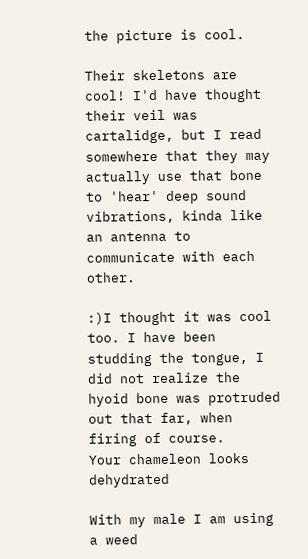the picture is cool.

Their skeletons are cool! I'd have thought their veil was cartalidge, but I read somewhere that they may actually use that bone to 'hear' deep sound vibrations, kinda like an antenna to communicate with each other.

:)I thought it was cool too. I have been studding the tongue, I did not realize the hyoid bone was protruded out that far, when firing of course.
Your chameleon looks dehydrated

With my male I am using a weed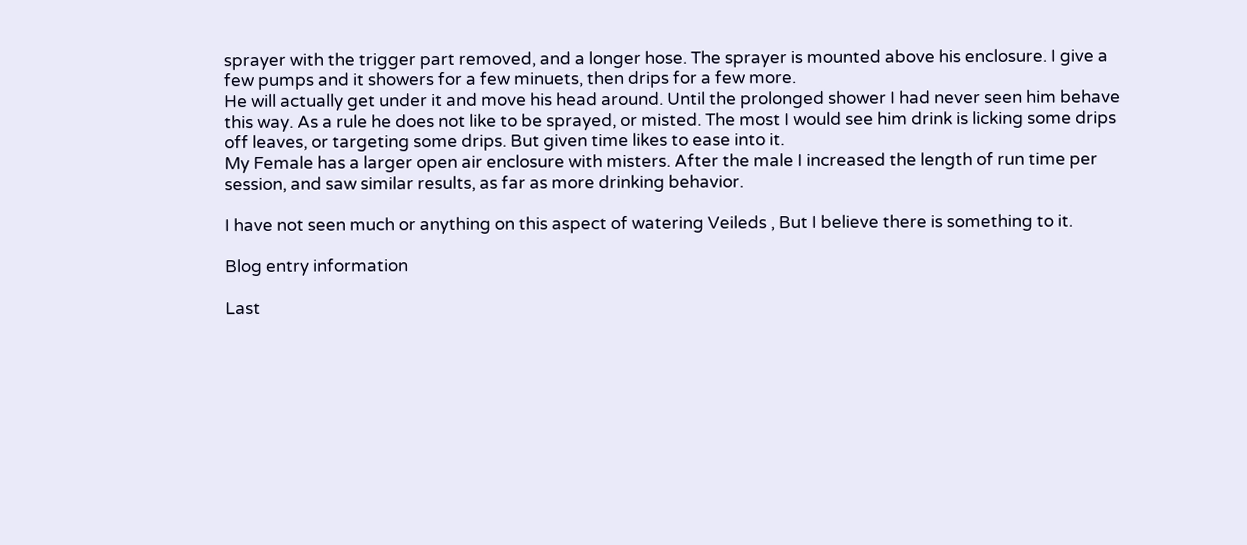sprayer with the trigger part removed, and a longer hose. The sprayer is mounted above his enclosure. I give a few pumps and it showers for a few minuets, then drips for a few more.
He will actually get under it and move his head around. Until the prolonged shower I had never seen him behave this way. As a rule he does not like to be sprayed, or misted. The most I would see him drink is licking some drips off leaves, or targeting some drips. But given time likes to ease into it.
My Female has a larger open air enclosure with misters. After the male I increased the length of run time per session, and saw similar results, as far as more drinking behavior.

I have not seen much or anything on this aspect of watering Veileds , But I believe there is something to it.

Blog entry information

Last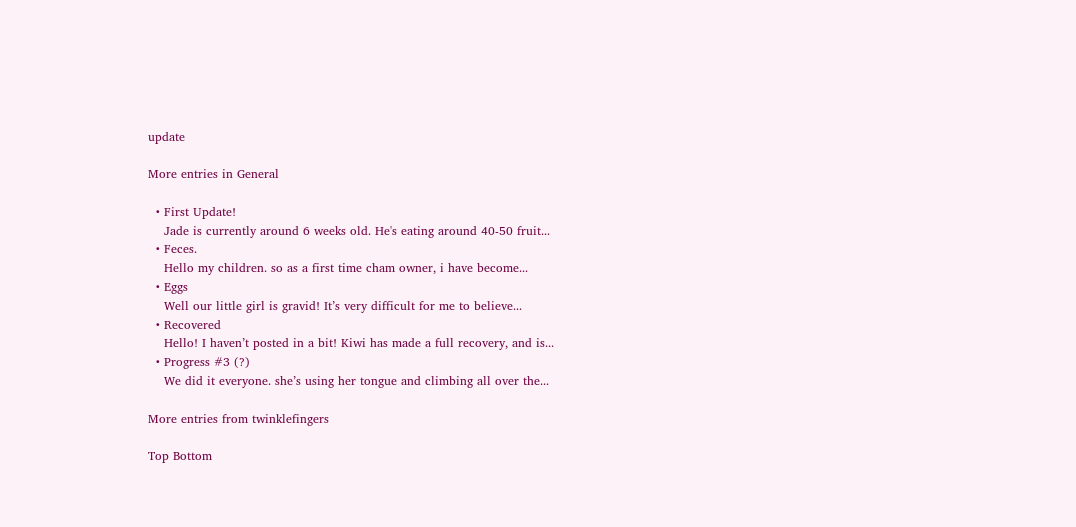update

More entries in General

  • First Update!
    Jade is currently around 6 weeks old. He's eating around 40-50 fruit...
  • Feces.
    Hello my children. so as a first time cham owner, i have become...
  • Eggs
    Well our little girl is gravid! It’s very difficult for me to believe...
  • Recovered
    Hello! I haven’t posted in a bit! Kiwi has made a full recovery, and is...
  • Progress #3 (?)
    We did it everyone. she’s using her tongue and climbing all over the...

More entries from twinklefingers

Top Bottom